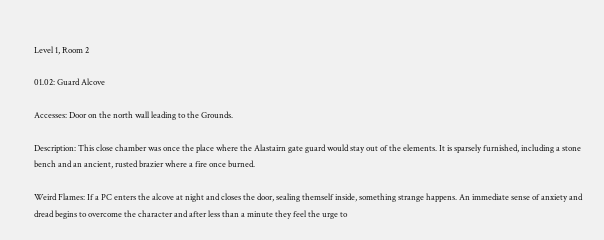Level 1, Room 2

01.02: Guard Alcove

Accesses: Door on the north wall leading to the Grounds.

Description: This close chamber was once the place where the Alastairn gate guard would stay out of the elements. It is sparsely furnished, including a stone bench and an ancient, rusted brazier where a fire once burned.

Weird Flames: If a PC enters the alcove at night and closes the door, sealing themself inside, something strange happens. An immediate sense of anxiety and dread begins to overcome the character and after less than a minute they feel the urge to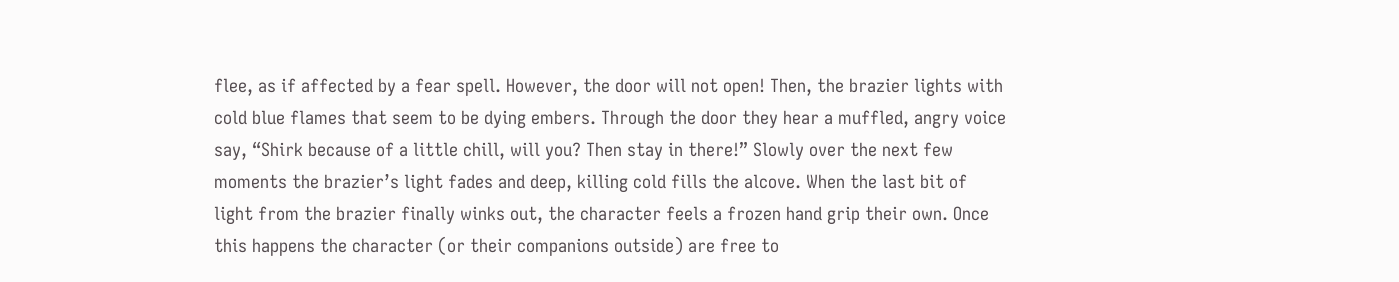flee, as if affected by a fear spell. However, the door will not open! Then, the brazier lights with cold blue flames that seem to be dying embers. Through the door they hear a muffled, angry voice say, “Shirk because of a little chill, will you? Then stay in there!” Slowly over the next few moments the brazier’s light fades and deep, killing cold fills the alcove. When the last bit of light from the brazier finally winks out, the character feels a frozen hand grip their own. Once this happens the character (or their companions outside) are free to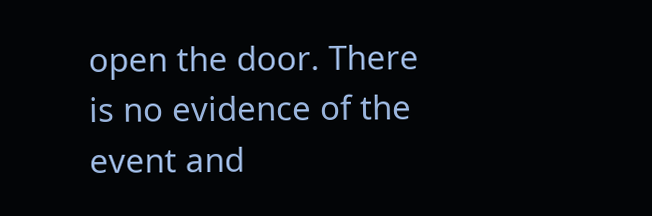open the door. There is no evidence of the event and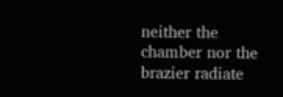neither the chamber nor the brazier radiate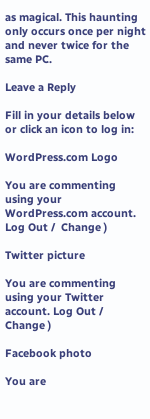as magical. This haunting only occurs once per night and never twice for the same PC.

Leave a Reply

Fill in your details below or click an icon to log in:

WordPress.com Logo

You are commenting using your WordPress.com account. Log Out /  Change )

Twitter picture

You are commenting using your Twitter account. Log Out /  Change )

Facebook photo

You are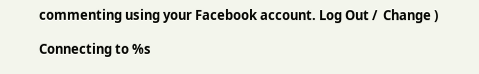commenting using your Facebook account. Log Out /  Change )

Connecting to %s